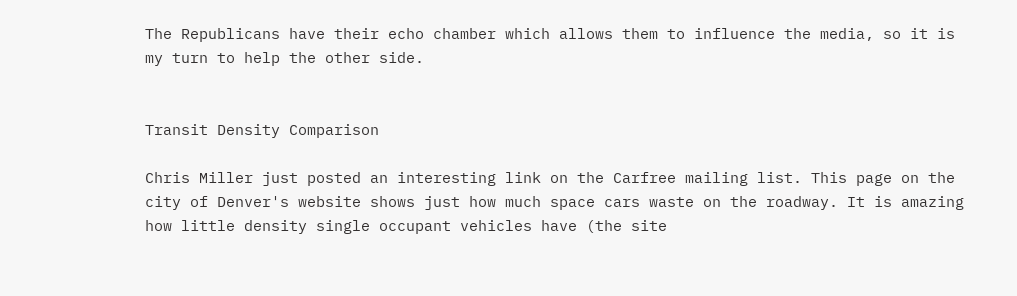The Republicans have their echo chamber which allows them to influence the media, so it is my turn to help the other side.


Transit Density Comparison

Chris Miller just posted an interesting link on the Carfree mailing list. This page on the city of Denver's website shows just how much space cars waste on the roadway. It is amazing how little density single occupant vehicles have (the site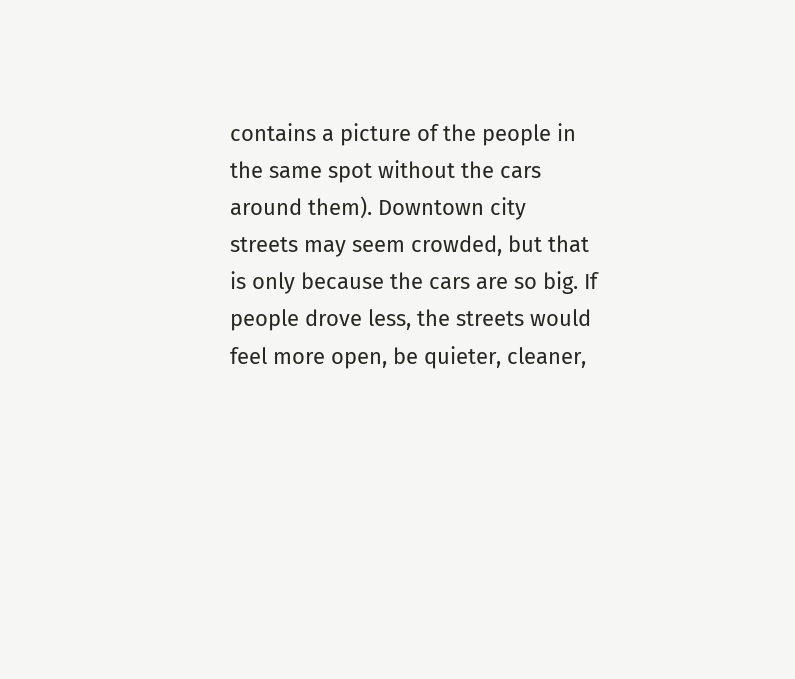contains a picture of the people in the same spot without the cars around them). Downtown city streets may seem crowded, but that is only because the cars are so big. If people drove less, the streets would feel more open, be quieter, cleaner,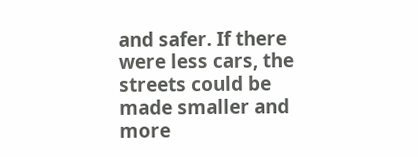and safer. If there were less cars, the streets could be made smaller and more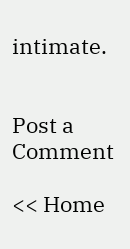intimate.


Post a Comment

<< Home